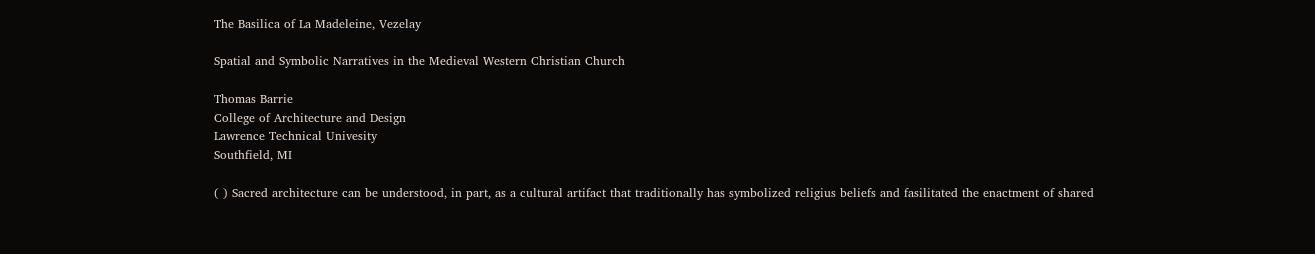The Basilica of La Madeleine, Vezelay

Spatial and Symbolic Narratives in the Medieval Western Christian Church

Thomas Barrie
College of Architecture and Design
Lawrence Technical Univesity
Southfield, MI

( ) Sacred architecture can be understood, in part, as a cultural artifact that traditionally has symbolized religius beliefs and fasilitated the enactment of shared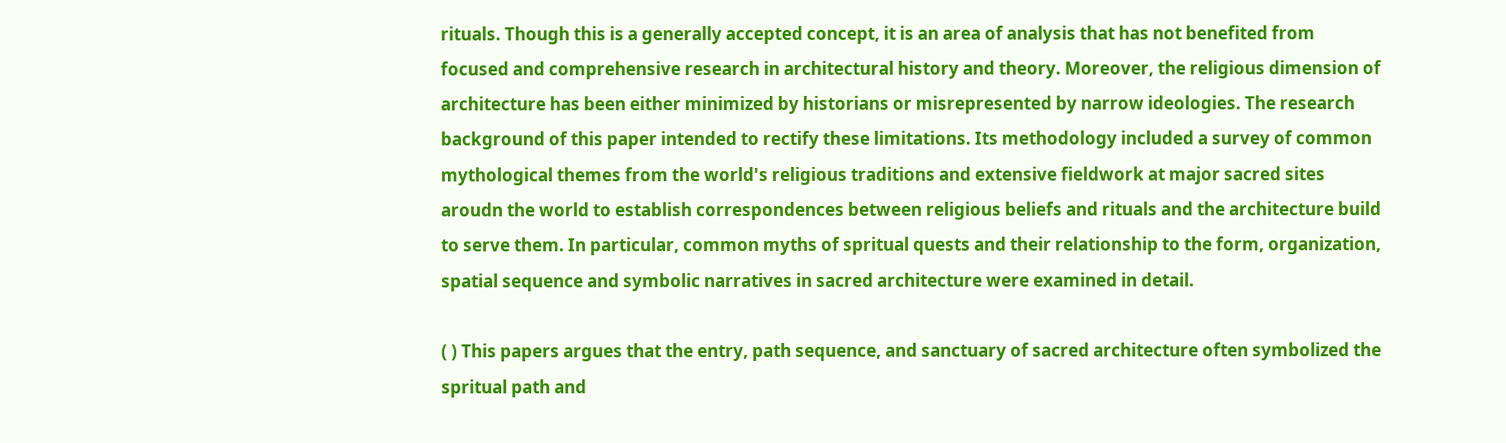rituals. Though this is a generally accepted concept, it is an area of analysis that has not benefited from focused and comprehensive research in architectural history and theory. Moreover, the religious dimension of architecture has been either minimized by historians or misrepresented by narrow ideologies. The research background of this paper intended to rectify these limitations. Its methodology included a survey of common mythological themes from the world's religious traditions and extensive fieldwork at major sacred sites aroudn the world to establish correspondences between religious beliefs and rituals and the architecture build to serve them. In particular, common myths of spritual quests and their relationship to the form, organization, spatial sequence and symbolic narratives in sacred architecture were examined in detail.

( ) This papers argues that the entry, path sequence, and sanctuary of sacred architecture often symbolized the spritual path and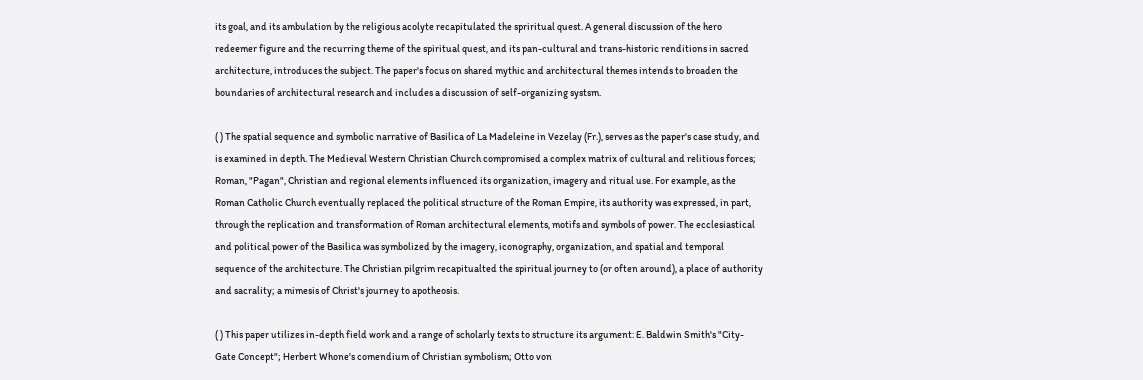its goal, and its ambulation by the religious acolyte recapitulated the spriritual quest. A general discussion of the hero redeemer figure and the recurring theme of the spiritual quest, and its pan-cultural and trans-historic renditions in sacred architecture, introduces the subject. The paper's focus on shared mythic and architectural themes intends to broaden the boundaries of architectural research and includes a discussion of self-organizing systsm.

( ) The spatial sequence and symbolic narrative of Basilica of La Madeleine in Vezelay (Fr.), serves as the paper's case study, and is examined in depth. The Medieval Western Christian Church compromised a complex matrix of cultural and relitious forces; Roman, "Pagan", Christian and regional elements influenced its organization, imagery and ritual use. For example, as the Roman Catholic Church eventually replaced the political structure of the Roman Empire, its authority was expressed, in part, through the replication and transformation of Roman architectural elements, motifs and symbols of power. The ecclesiastical and political power of the Basilica was symbolized by the imagery, iconography, organization, and spatial and temporal sequence of the architecture. The Christian pilgrim recapitualted the spiritual journey to (or often around), a place of authority and sacrality; a mimesis of Christ's journey to apotheosis.

( ) This paper utilizes in-depth field work and a range of scholarly texts to structure its argument: E. Baldwin Smith's "City-Gate Concept"; Herbert Whone's comendium of Christian symbolism; Otto von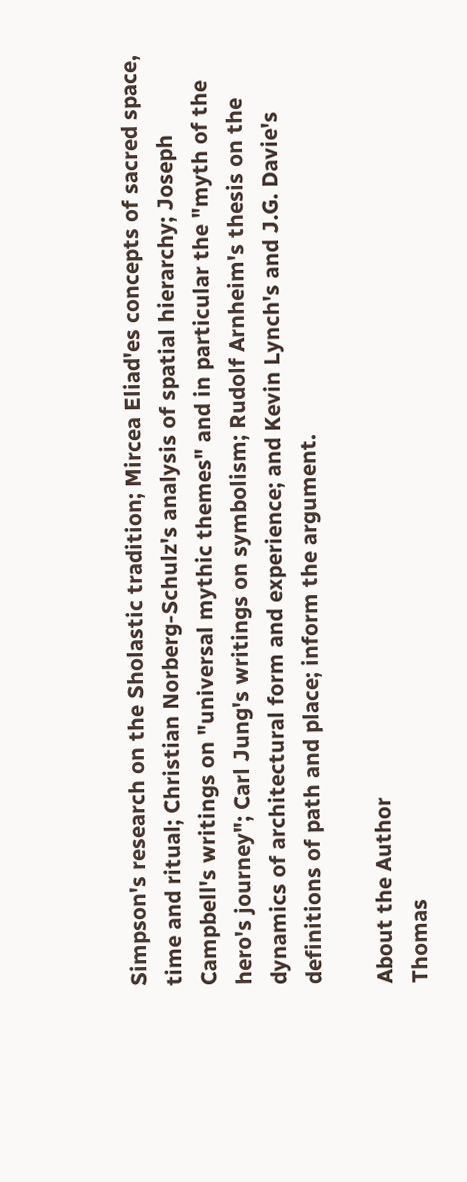Simpson's research on the Sholastic tradition; Mircea Eliad'es concepts of sacred space, time and ritual; Christian Norberg-Schulz's analysis of spatial hierarchy; Joseph Campbell's writings on "universal mythic themes" and in particular the "myth of the hero's journey"; Carl Jung's writings on symbolism; Rudolf Arnheim's thesis on the dynamics of architectural form and experience; and Kevin Lynch's and J.G. Davie's definitions of path and place; inform the argument.

About the Author
Thomas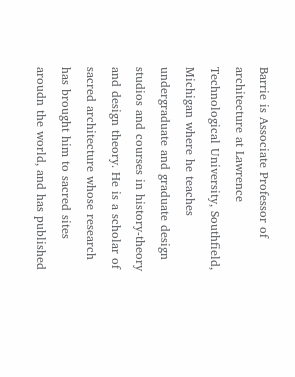Barrie is Associate Professor of architecture at Lawrence Technological University, Southfield, Michigan where he teaches undergraduate and graduate design studios and courses in history-theory and design theory. He is a scholar of sacred architecture whose research has brought him to sacred sites aroudn the world, and has published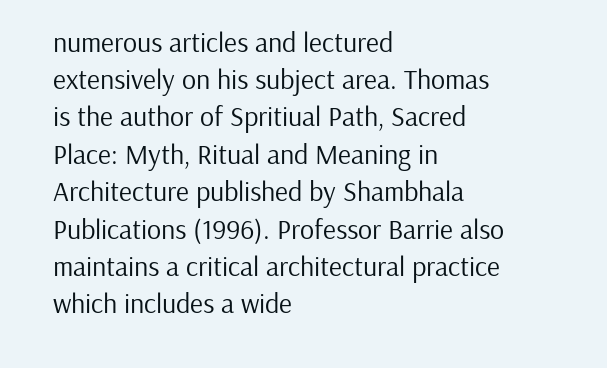numerous articles and lectured extensively on his subject area. Thomas is the author of Spritiual Path, Sacred Place: Myth, Ritual and Meaning in Architecture published by Shambhala Publications (1996). Professor Barrie also maintains a critical architectural practice which includes a wide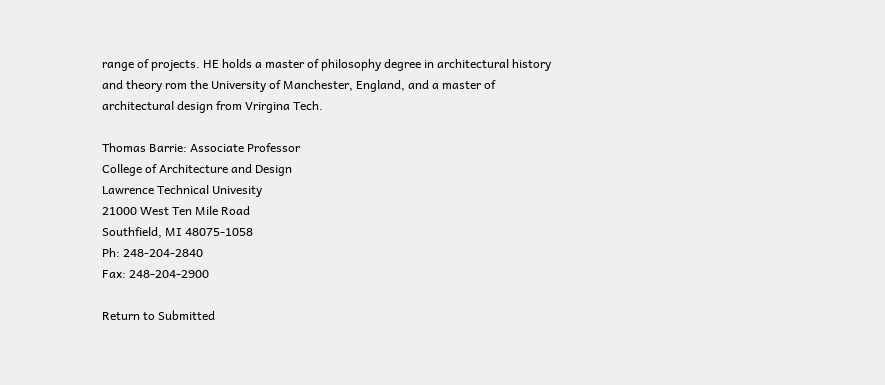range of projects. HE holds a master of philosophy degree in architectural history and theory rom the University of Manchester, England, and a master of architectural design from Vrirgina Tech.

Thomas Barrie: Associate Professor
College of Architecture and Design
Lawrence Technical Univesity
21000 West Ten Mile Road
Southfield, MI 48075-1058
Ph: 248-204-2840
Fax: 248-204-2900

Return to Submitted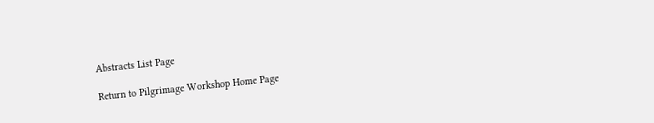Abstracts List Page

Return to Pilgrimage Workshop Home Page